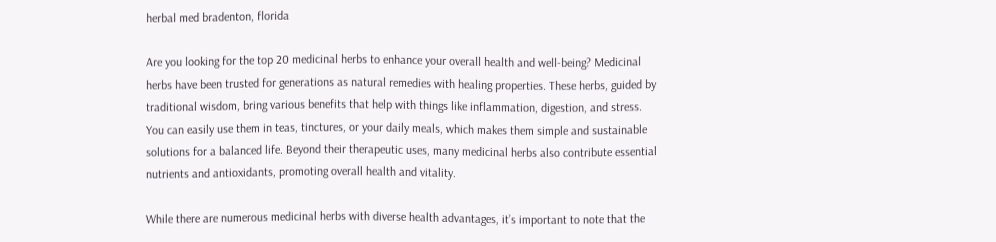herbal med bradenton, florida

Are you looking for the top 20 medicinal herbs to enhance your overall health and well-being? Medicinal herbs have been trusted for generations as natural remedies with healing properties. These herbs, guided by traditional wisdom, bring various benefits that help with things like inflammation, digestion, and stress. You can easily use them in teas, tinctures, or your daily meals, which makes them simple and sustainable solutions for a balanced life. Beyond their therapeutic uses, many medicinal herbs also contribute essential nutrients and antioxidants, promoting overall health and vitality.

While there are numerous medicinal herbs with diverse health advantages, it’s important to note that the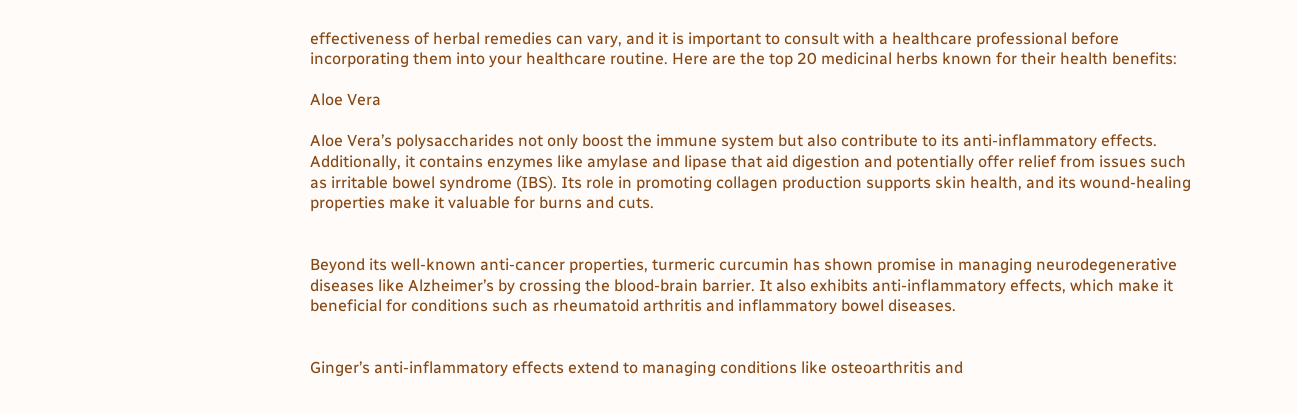effectiveness of herbal remedies can vary, and it is important to consult with a healthcare professional before incorporating them into your healthcare routine. Here are the top 20 medicinal herbs known for their health benefits:

Aloe Vera

Aloe Vera’s polysaccharides not only boost the immune system but also contribute to its anti-inflammatory effects. Additionally, it contains enzymes like amylase and lipase that aid digestion and potentially offer relief from issues such as irritable bowel syndrome (IBS). Its role in promoting collagen production supports skin health, and its wound-healing properties make it valuable for burns and cuts.


Beyond its well-known anti-cancer properties, turmeric curcumin has shown promise in managing neurodegenerative diseases like Alzheimer’s by crossing the blood-brain barrier. It also exhibits anti-inflammatory effects, which make it beneficial for conditions such as rheumatoid arthritis and inflammatory bowel diseases.


Ginger’s anti-inflammatory effects extend to managing conditions like osteoarthritis and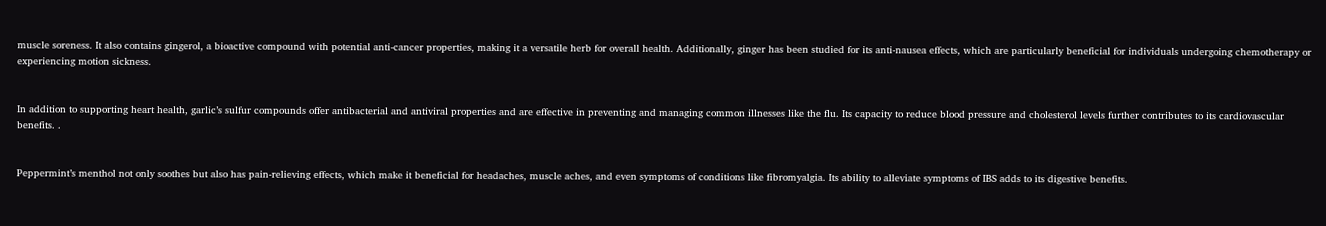muscle soreness. It also contains gingerol, a bioactive compound with potential anti-cancer properties, making it a versatile herb for overall health. Additionally, ginger has been studied for its anti-nausea effects, which are particularly beneficial for individuals undergoing chemotherapy or experiencing motion sickness.


In addition to supporting heart health, garlic’s sulfur compounds offer antibacterial and antiviral properties and are effective in preventing and managing common illnesses like the flu. Its capacity to reduce blood pressure and cholesterol levels further contributes to its cardiovascular benefits. .


Peppermint’s menthol not only soothes but also has pain-relieving effects, which make it beneficial for headaches, muscle aches, and even symptoms of conditions like fibromyalgia. Its ability to alleviate symptoms of IBS adds to its digestive benefits.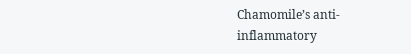Chamomile’s anti-inflammatory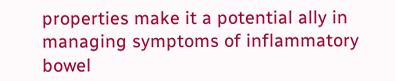properties make it a potential ally in managing symptoms of inflammatory bowel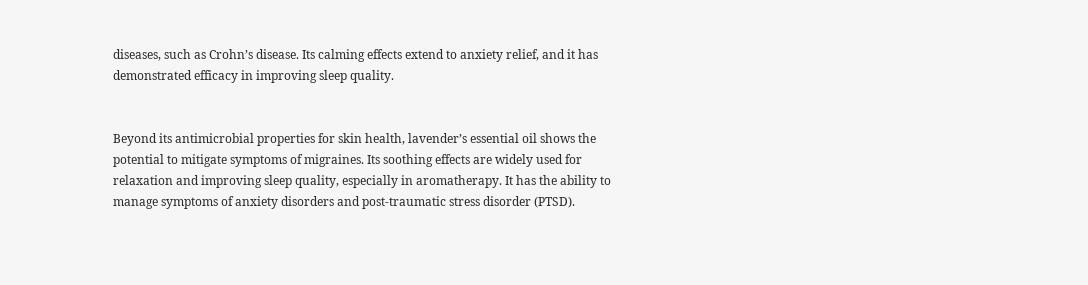diseases, such as Crohn’s disease. Its calming effects extend to anxiety relief, and it has demonstrated efficacy in improving sleep quality.


Beyond its antimicrobial properties for skin health, lavender’s essential oil shows the potential to mitigate symptoms of migraines. Its soothing effects are widely used for relaxation and improving sleep quality, especially in aromatherapy. It has the ability to manage symptoms of anxiety disorders and post-traumatic stress disorder (PTSD).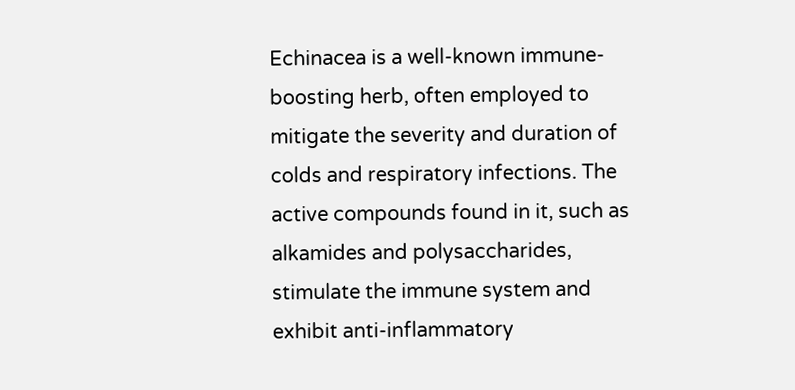Echinacea is a well-known immune-boosting herb, often employed to mitigate the severity and duration of colds and respiratory infections. The active compounds found in it, such as alkamides and polysaccharides, stimulate the immune system and exhibit anti-inflammatory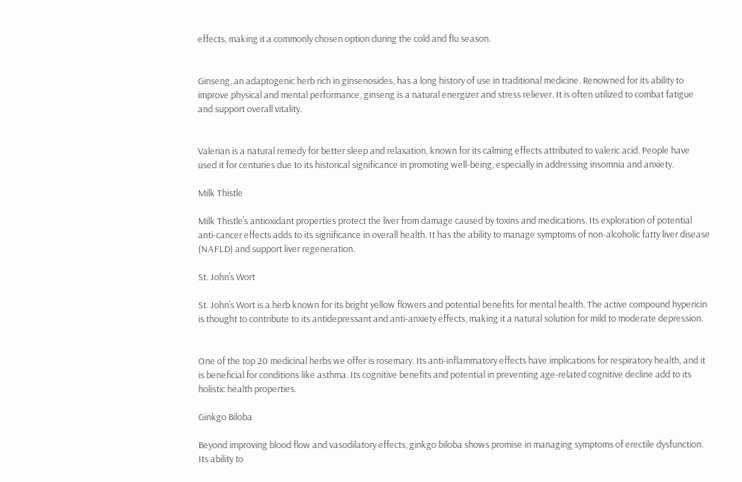effects, making it a commonly chosen option during the cold and flu season.


Ginseng, an adaptogenic herb rich in ginsenosides, has a long history of use in traditional medicine. Renowned for its ability to improve physical and mental performance, ginseng is a natural energizer and stress reliever. It is often utilized to combat fatigue and support overall vitality.


Valerian is a natural remedy for better sleep and relaxation, known for its calming effects attributed to valeric acid. People have used it for centuries due to its historical significance in promoting well-being, especially in addressing insomnia and anxiety.

Milk Thistle

Milk Thistle’s antioxidant properties protect the liver from damage caused by toxins and medications. Its exploration of potential anti-cancer effects adds to its significance in overall health. It has the ability to manage symptoms of non-alcoholic fatty liver disease (NAFLD) and support liver regeneration.

St. John’s Wort

St. John’s Wort is a herb known for its bright yellow flowers and potential benefits for mental health. The active compound hypericin is thought to contribute to its antidepressant and anti-anxiety effects, making it a natural solution for mild to moderate depression.


One of the top 20 medicinal herbs we offer is rosemary. Its anti-inflammatory effects have implications for respiratory health, and it is beneficial for conditions like asthma. Its cognitive benefits and potential in preventing age-related cognitive decline add to its holistic health properties.

Ginkgo Biloba

Beyond improving blood flow and vasodilatory effects, ginkgo biloba shows promise in managing symptoms of erectile dysfunction. Its ability to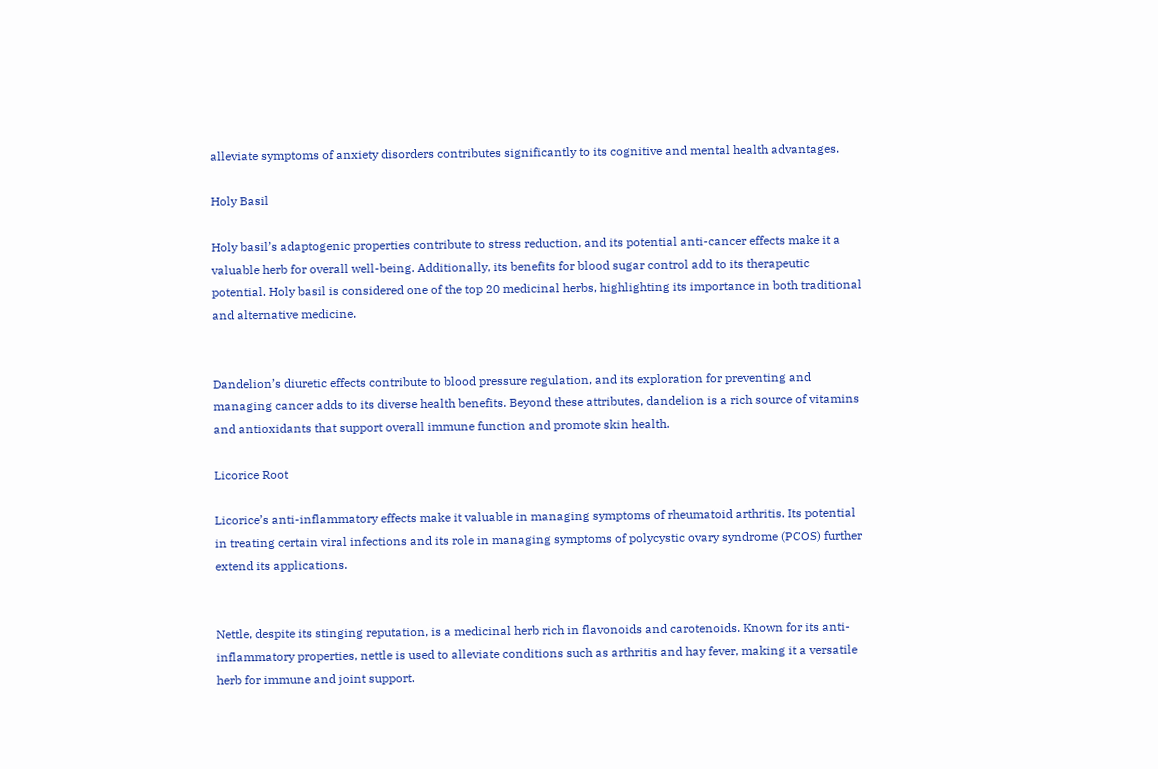alleviate symptoms of anxiety disorders contributes significantly to its cognitive and mental health advantages.

Holy Basil

Holy basil’s adaptogenic properties contribute to stress reduction, and its potential anti-cancer effects make it a valuable herb for overall well-being. Additionally, its benefits for blood sugar control add to its therapeutic potential. Holy basil is considered one of the top 20 medicinal herbs, highlighting its importance in both traditional and alternative medicine.


Dandelion’s diuretic effects contribute to blood pressure regulation, and its exploration for preventing and managing cancer adds to its diverse health benefits. Beyond these attributes, dandelion is a rich source of vitamins and antioxidants that support overall immune function and promote skin health.

Licorice Root

Licorice’s anti-inflammatory effects make it valuable in managing symptoms of rheumatoid arthritis. Its potential in treating certain viral infections and its role in managing symptoms of polycystic ovary syndrome (PCOS) further extend its applications.


Nettle, despite its stinging reputation, is a medicinal herb rich in flavonoids and carotenoids. Known for its anti-inflammatory properties, nettle is used to alleviate conditions such as arthritis and hay fever, making it a versatile herb for immune and joint support.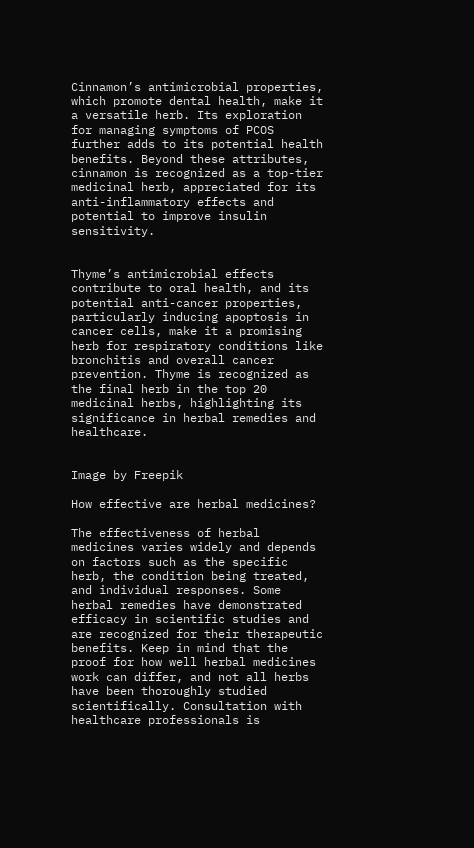Cinnamon’s antimicrobial properties, which promote dental health, make it a versatile herb. Its exploration for managing symptoms of PCOS further adds to its potential health benefits. Beyond these attributes, cinnamon is recognized as a top-tier medicinal herb, appreciated for its anti-inflammatory effects and potential to improve insulin sensitivity.


Thyme’s antimicrobial effects contribute to oral health, and its potential anti-cancer properties, particularly inducing apoptosis in cancer cells, make it a promising herb for respiratory conditions like bronchitis and overall cancer prevention. Thyme is recognized as the final herb in the top 20 medicinal herbs, highlighting its significance in herbal remedies and healthcare.


Image by Freepik

How effective are herbal medicines?

The effectiveness of herbal medicines varies widely and depends on factors such as the specific herb, the condition being treated, and individual responses. Some herbal remedies have demonstrated efficacy in scientific studies and are recognized for their therapeutic benefits. Keep in mind that the proof for how well herbal medicines work can differ, and not all herbs have been thoroughly studied scientifically. Consultation with healthcare professionals is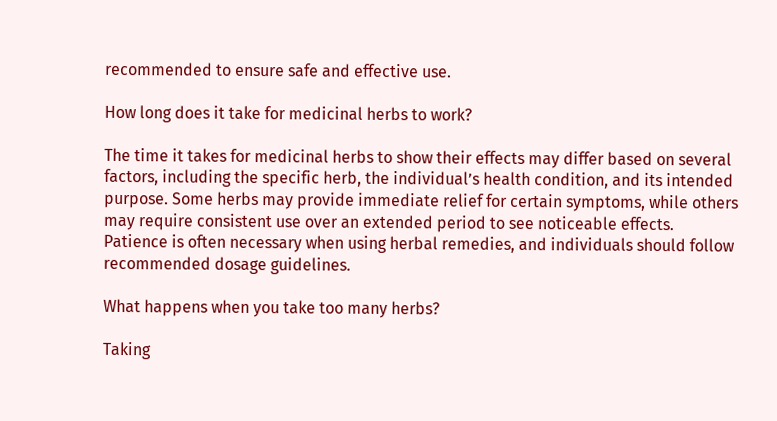recommended to ensure safe and effective use.

How long does it take for medicinal herbs to work?

The time it takes for medicinal herbs to show their effects may differ based on several factors, including the specific herb, the individual’s health condition, and its intended purpose. Some herbs may provide immediate relief for certain symptoms, while others may require consistent use over an extended period to see noticeable effects. Patience is often necessary when using herbal remedies, and individuals should follow recommended dosage guidelines.

What happens when you take too many herbs?

Taking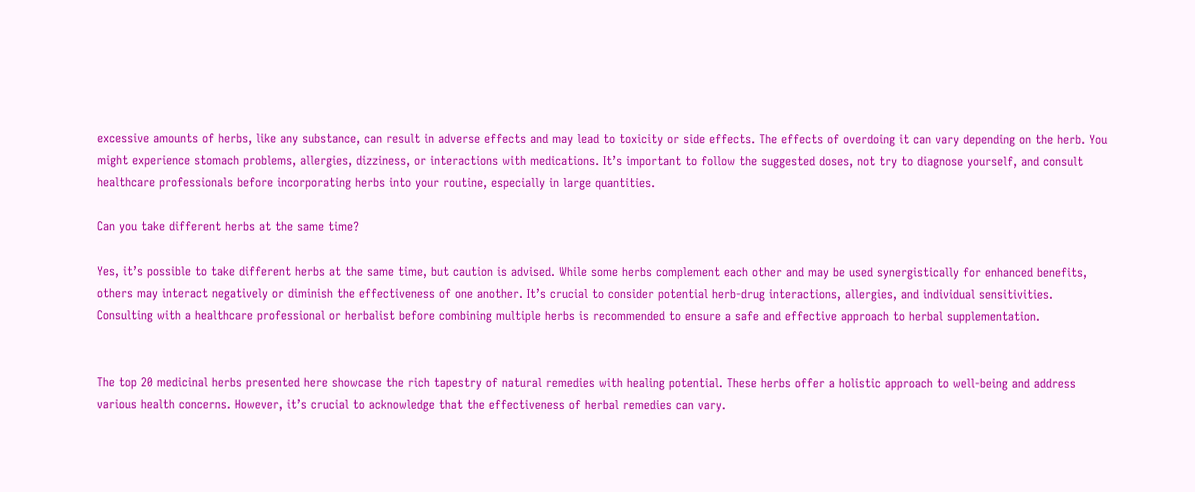excessive amounts of herbs, like any substance, can result in adverse effects and may lead to toxicity or side effects. The effects of overdoing it can vary depending on the herb. You might experience stomach problems, allergies, dizziness, or interactions with medications. It’s important to follow the suggested doses, not try to diagnose yourself, and consult healthcare professionals before incorporating herbs into your routine, especially in large quantities.

Can you take different herbs at the same time?

Yes, it’s possible to take different herbs at the same time, but caution is advised. While some herbs complement each other and may be used synergistically for enhanced benefits, others may interact negatively or diminish the effectiveness of one another. It’s crucial to consider potential herb-drug interactions, allergies, and individual sensitivities. Consulting with a healthcare professional or herbalist before combining multiple herbs is recommended to ensure a safe and effective approach to herbal supplementation.


The top 20 medicinal herbs presented here showcase the rich tapestry of natural remedies with healing potential. These herbs offer a holistic approach to well-being and address various health concerns. However, it’s crucial to acknowledge that the effectiveness of herbal remedies can vary.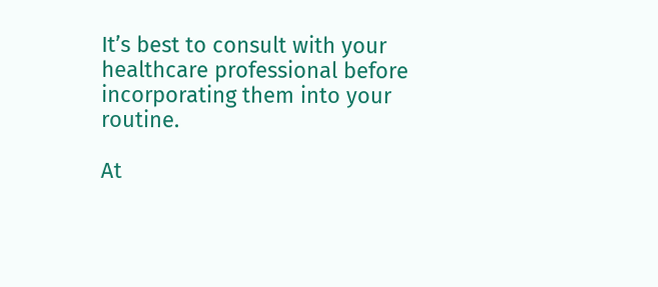It’s best to consult with your healthcare professional before incorporating them into your routine.

At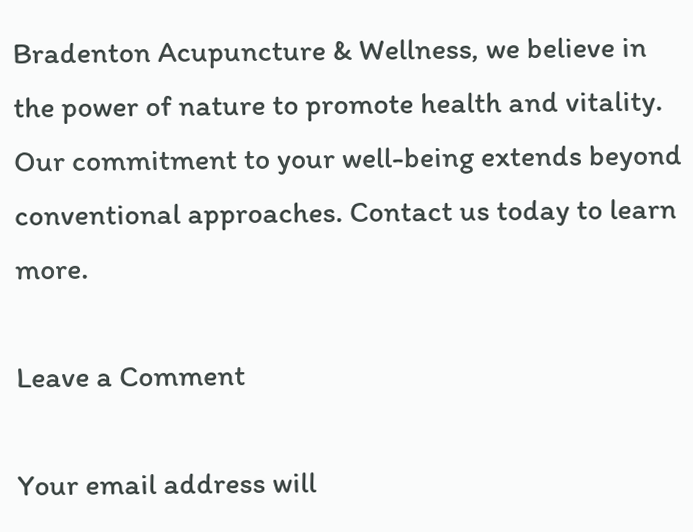Bradenton Acupuncture & Wellness, we believe in the power of nature to promote health and vitality. Our commitment to your well-being extends beyond conventional approaches. Contact us today to learn more.

Leave a Comment

Your email address will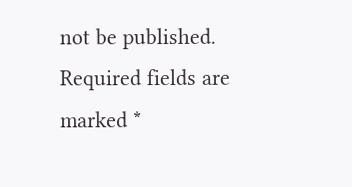not be published. Required fields are marked *